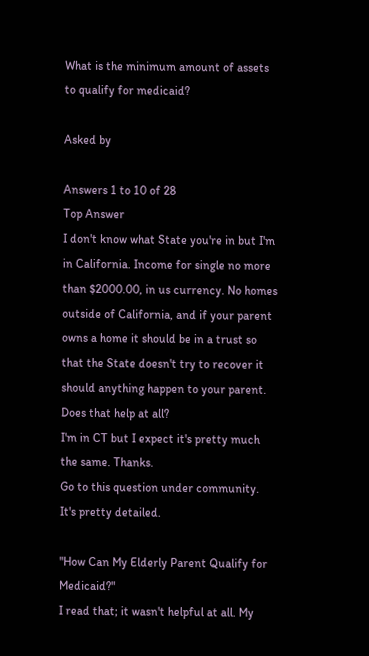What is the minimum amount of assets to qualify for medicaid?

Asked by

Answers 1 to 10 of 28
Top Answer
I don't know what State you're in but I'm in California. Income for single no more than $2000.00, in us currency. No homes outside of California, and if your parent owns a home it should be in a trust so that the State doesn't try to recover it should anything happen to your parent. Does that help at all?
I'm in CT but I expect it's pretty much the same. Thanks.
Go to this question under community. It's pretty detailed.

"How Can My Elderly Parent Qualify for Medicaid?"
I read that; it wasn't helpful at all. My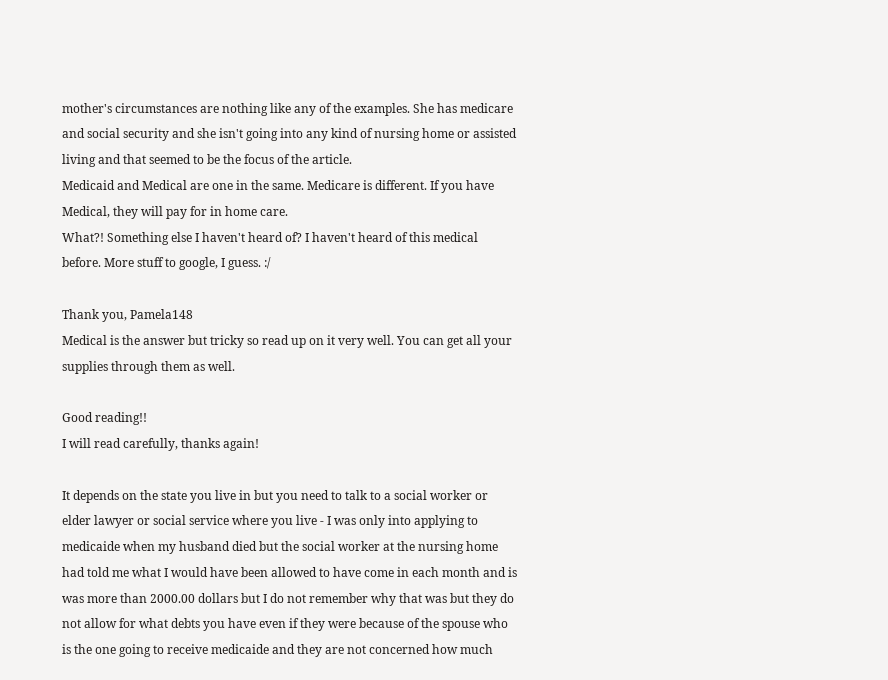mother's circumstances are nothing like any of the examples. She has medicare and social security and she isn't going into any kind of nursing home or assisted living and that seemed to be the focus of the article.
Medicaid and Medical are one in the same. Medicare is different. If you have Medical, they will pay for in home care.
What?! Something else I haven't heard of? I haven't heard of this medical before. More stuff to google, I guess. :/

Thank you, Pamela148
Medical is the answer but tricky so read up on it very well. You can get all your supplies through them as well.

Good reading!!
I will read carefully, thanks again!

It depends on the state you live in but you need to talk to a social worker or elder lawyer or social service where you live - I was only into applying to medicaide when my husband died but the social worker at the nursing home had told me what I would have been allowed to have come in each month and is was more than 2000.00 dollars but I do not remember why that was but they do not allow for what debts you have even if they were because of the spouse who is the one going to receive medicaide and they are not concerned how much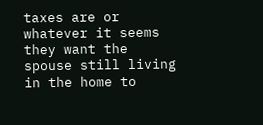taxes are or whatever it seems they want the spouse still living in the home to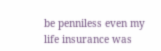be penniless even my life insurance was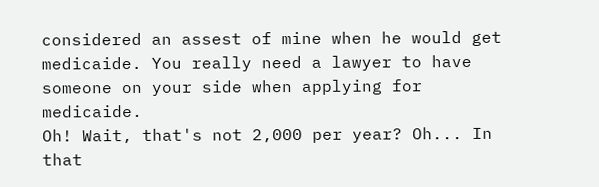considered an assest of mine when he would get medicaide. You really need a lawyer to have someone on your side when applying for medicaide.
Oh! Wait, that's not 2,000 per year? Oh... In that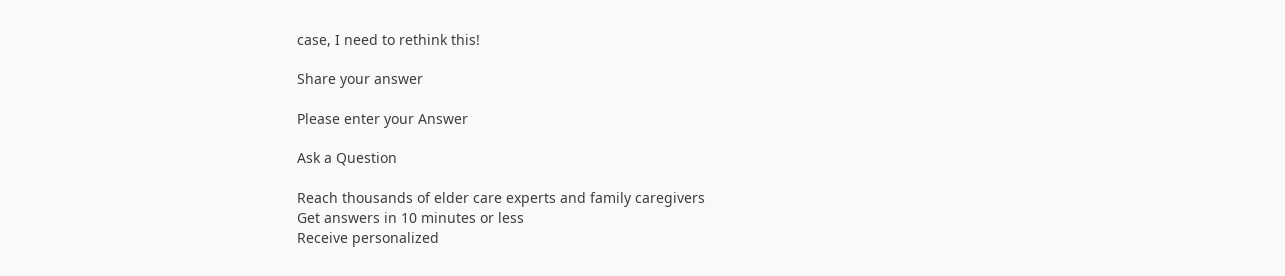case, I need to rethink this!

Share your answer

Please enter your Answer

Ask a Question

Reach thousands of elder care experts and family caregivers
Get answers in 10 minutes or less
Receive personalized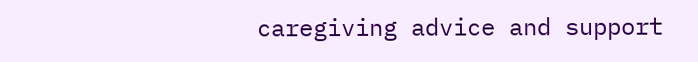caregiving advice and support